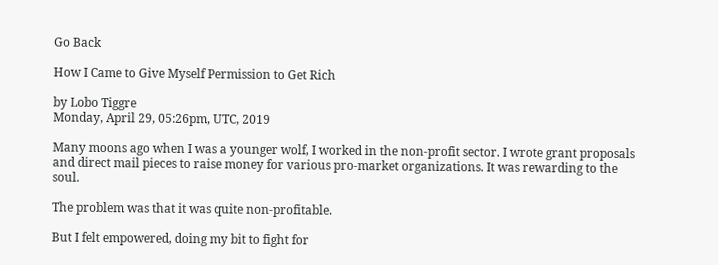Go Back

How I Came to Give Myself Permission to Get Rich

by Lobo Tiggre
Monday, April 29, 05:26pm, UTC, 2019

Many moons ago when I was a younger wolf, I worked in the non-profit sector. I wrote grant proposals and direct mail pieces to raise money for various pro-market organizations. It was rewarding to the soul.

The problem was that it was quite non-profitable.

But I felt empowered, doing my bit to fight for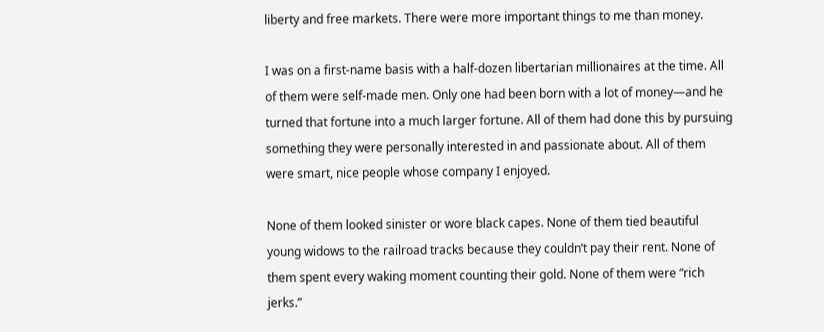liberty and free markets. There were more important things to me than money.

I was on a first-name basis with a half-dozen libertarian millionaires at the time. All of them were self-made men. Only one had been born with a lot of money—and he turned that fortune into a much larger fortune. All of them had done this by pursuing something they were personally interested in and passionate about. All of them were smart, nice people whose company I enjoyed.

None of them looked sinister or wore black capes. None of them tied beautiful young widows to the railroad tracks because they couldn’t pay their rent. None of them spent every waking moment counting their gold. None of them were “rich jerks.”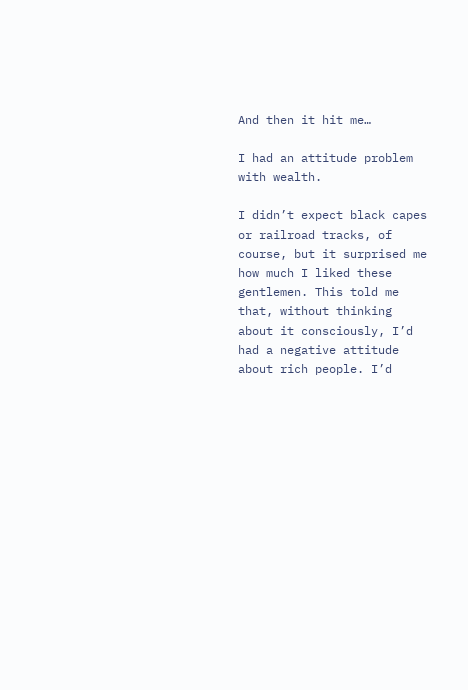And then it hit me…

I had an attitude problem with wealth.

I didn’t expect black capes or railroad tracks, of course, but it surprised me how much I liked these gentlemen. This told me that, without thinking about it consciously, I’d had a negative attitude about rich people. I’d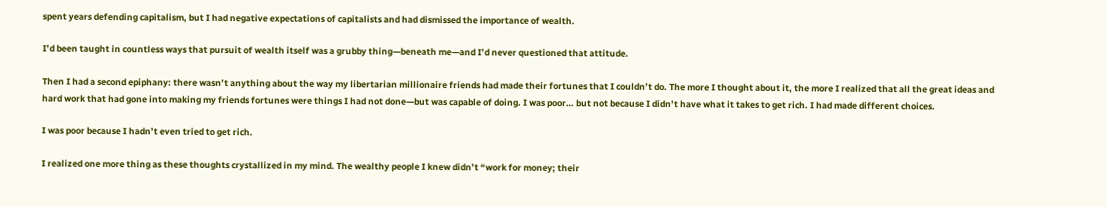spent years defending capitalism, but I had negative expectations of capitalists and had dismissed the importance of wealth.

I’d been taught in countless ways that pursuit of wealth itself was a grubby thing—beneath me—and I’d never questioned that attitude.

Then I had a second epiphany: there wasn’t anything about the way my libertarian millionaire friends had made their fortunes that I couldn’t do. The more I thought about it, the more I realized that all the great ideas and hard work that had gone into making my friends fortunes were things I had not done—but was capable of doing. I was poor… but not because I didn’t have what it takes to get rich. I had made different choices.

I was poor because I hadn’t even tried to get rich.

I realized one more thing as these thoughts crystallized in my mind. The wealthy people I knew didn’t “work for money; their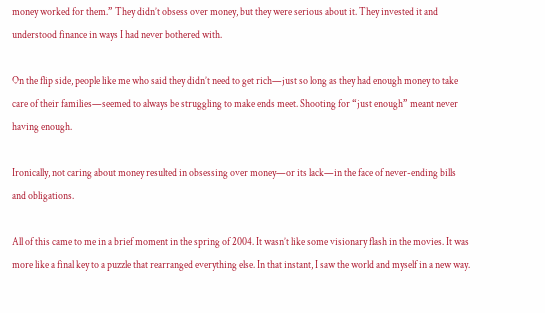money worked for them.” They didn’t obsess over money, but they were serious about it. They invested it and understood finance in ways I had never bothered with.

On the flip side, people like me who said they didn’t need to get rich—just so long as they had enough money to take care of their families—seemed to always be struggling to make ends meet. Shooting for “just enough” meant never having enough.

Ironically, not caring about money resulted in obsessing over money—or its lack—in the face of never-ending bills and obligations.

All of this came to me in a brief moment in the spring of 2004. It wasn’t like some visionary flash in the movies. It was more like a final key to a puzzle that rearranged everything else. In that instant, I saw the world and myself in a new way.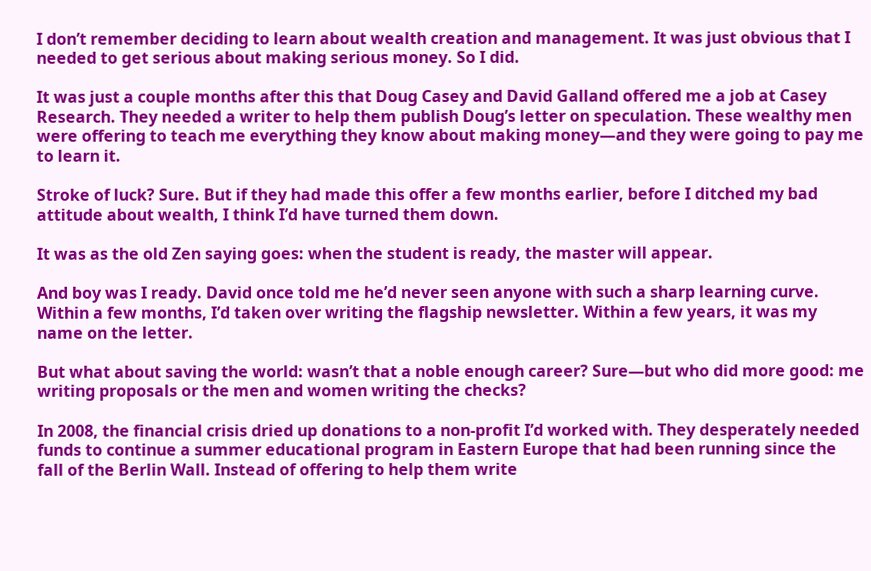I don’t remember deciding to learn about wealth creation and management. It was just obvious that I needed to get serious about making serious money. So I did.

It was just a couple months after this that Doug Casey and David Galland offered me a job at Casey Research. They needed a writer to help them publish Doug’s letter on speculation. These wealthy men were offering to teach me everything they know about making money—and they were going to pay me to learn it.

Stroke of luck? Sure. But if they had made this offer a few months earlier, before I ditched my bad attitude about wealth, I think I’d have turned them down.

It was as the old Zen saying goes: when the student is ready, the master will appear.

And boy was I ready. David once told me he’d never seen anyone with such a sharp learning curve. Within a few months, I’d taken over writing the flagship newsletter. Within a few years, it was my name on the letter.

But what about saving the world: wasn’t that a noble enough career? Sure—but who did more good: me writing proposals or the men and women writing the checks?

In 2008, the financial crisis dried up donations to a non-profit I’d worked with. They desperately needed funds to continue a summer educational program in Eastern Europe that had been running since the fall of the Berlin Wall. Instead of offering to help them write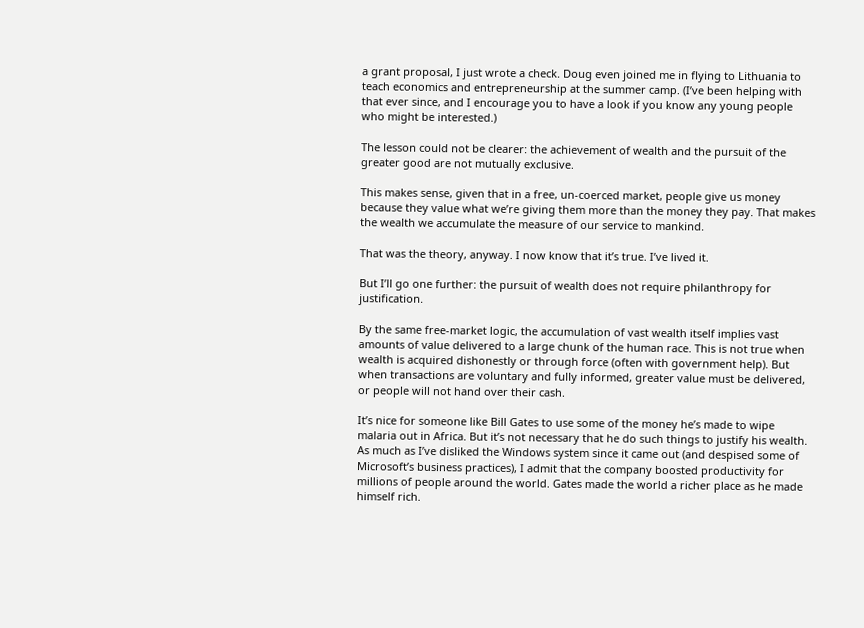a grant proposal, I just wrote a check. Doug even joined me in flying to Lithuania to teach economics and entrepreneurship at the summer camp. (I’ve been helping with that ever since, and I encourage you to have a look if you know any young people who might be interested.)

The lesson could not be clearer: the achievement of wealth and the pursuit of the greater good are not mutually exclusive.

This makes sense, given that in a free, un-coerced market, people give us money because they value what we’re giving them more than the money they pay. That makes the wealth we accumulate the measure of our service to mankind.

That was the theory, anyway. I now know that it’s true. I’ve lived it.

But I’ll go one further: the pursuit of wealth does not require philanthropy for justification.

By the same free-market logic, the accumulation of vast wealth itself implies vast amounts of value delivered to a large chunk of the human race. This is not true when wealth is acquired dishonestly or through force (often with government help). But when transactions are voluntary and fully informed, greater value must be delivered, or people will not hand over their cash.

It’s nice for someone like Bill Gates to use some of the money he’s made to wipe malaria out in Africa. But it’s not necessary that he do such things to justify his wealth. As much as I’ve disliked the Windows system since it came out (and despised some of Microsoft’s business practices), I admit that the company boosted productivity for millions of people around the world. Gates made the world a richer place as he made himself rich.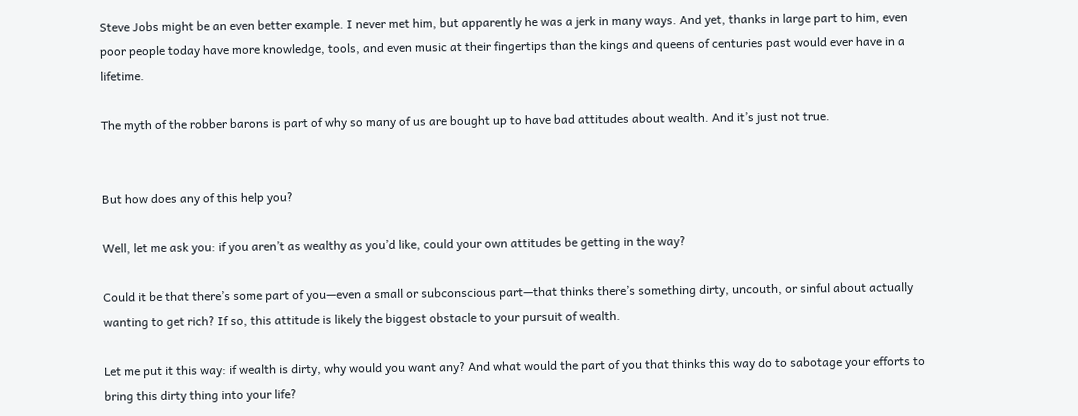Steve Jobs might be an even better example. I never met him, but apparently he was a jerk in many ways. And yet, thanks in large part to him, even poor people today have more knowledge, tools, and even music at their fingertips than the kings and queens of centuries past would ever have in a lifetime.

The myth of the robber barons is part of why so many of us are bought up to have bad attitudes about wealth. And it’s just not true.


But how does any of this help you?

Well, let me ask you: if you aren’t as wealthy as you’d like, could your own attitudes be getting in the way?

Could it be that there’s some part of you—even a small or subconscious part—that thinks there’s something dirty, uncouth, or sinful about actually wanting to get rich? If so, this attitude is likely the biggest obstacle to your pursuit of wealth.

Let me put it this way: if wealth is dirty, why would you want any? And what would the part of you that thinks this way do to sabotage your efforts to bring this dirty thing into your life?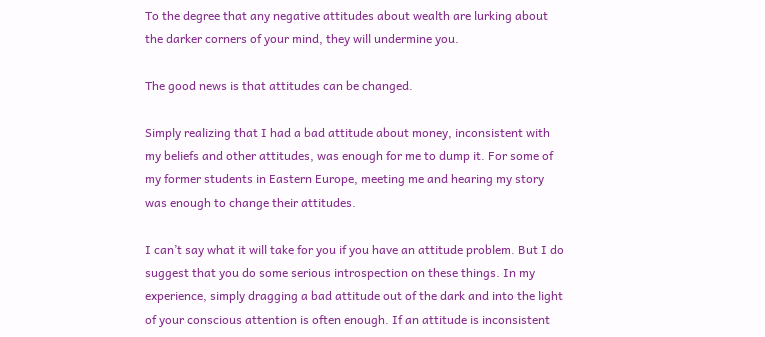To the degree that any negative attitudes about wealth are lurking about the darker corners of your mind, they will undermine you.

The good news is that attitudes can be changed.

Simply realizing that I had a bad attitude about money, inconsistent with my beliefs and other attitudes, was enough for me to dump it. For some of my former students in Eastern Europe, meeting me and hearing my story was enough to change their attitudes.

I can’t say what it will take for you if you have an attitude problem. But I do suggest that you do some serious introspection on these things. In my experience, simply dragging a bad attitude out of the dark and into the light of your conscious attention is often enough. If an attitude is inconsistent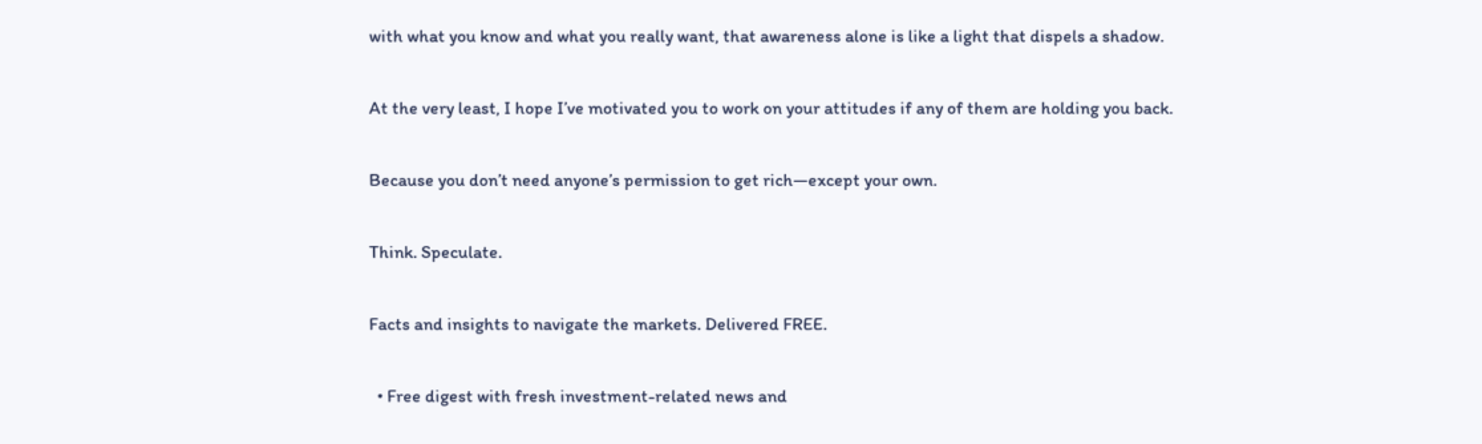with what you know and what you really want, that awareness alone is like a light that dispels a shadow.

At the very least, I hope I’ve motivated you to work on your attitudes if any of them are holding you back.

Because you don’t need anyone’s permission to get rich—except your own.

Think. Speculate.

Facts and insights to navigate the markets. Delivered FREE.

  • Free digest with fresh investment-related news and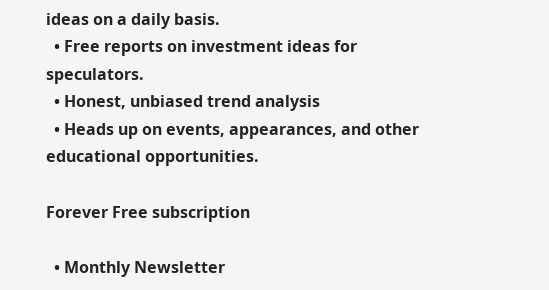ideas on a daily basis.
  • Free reports on investment ideas for speculators.
  • Honest, unbiased trend analysis
  • Heads up on events, appearances, and other educational opportunities.

Forever Free subscription

  • Monthly Newsletter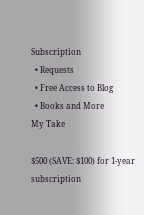Subscription
  • Requests
  • Free Access to Blog
  • Books and More
My Take

$500 (SAVE: $100) for 1-year subscription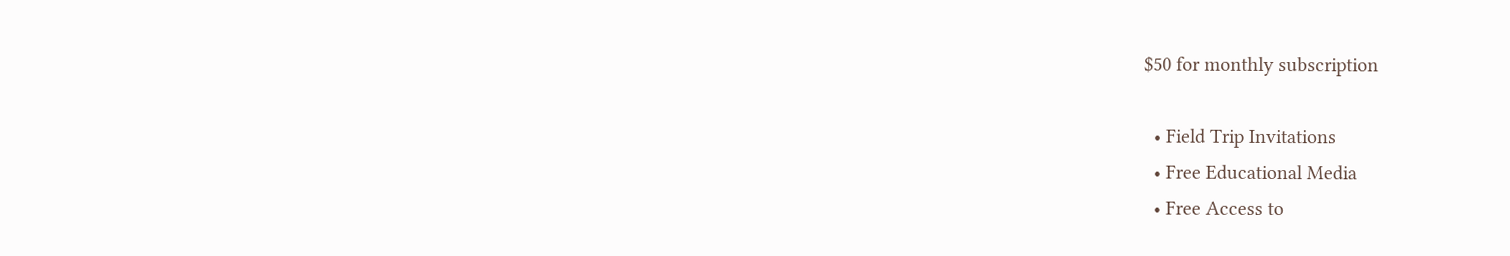$50 for monthly subscription

  • Field Trip Invitations
  • Free Educational Media
  • Free Access to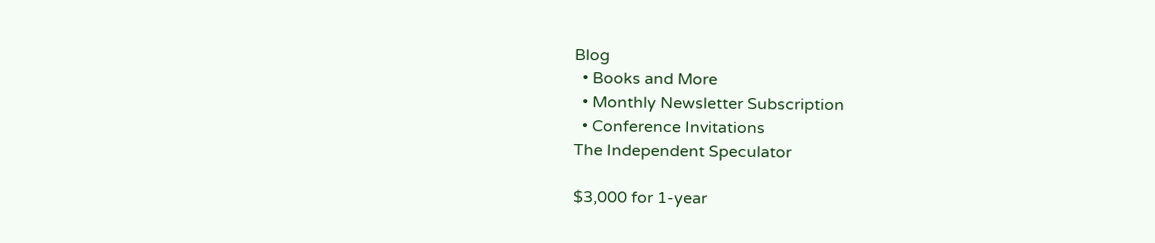Blog
  • Books and More
  • Monthly Newsletter Subscription
  • Conference Invitations
The Independent Speculator

$3,000 for 1-year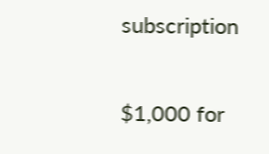subscription

$1,000 for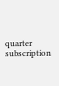quarter subscription